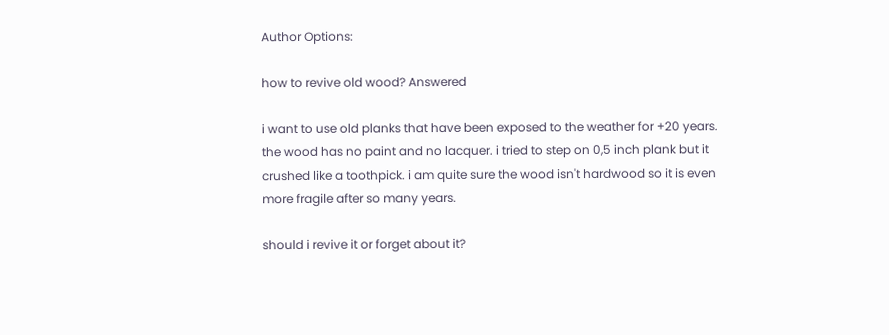Author Options:

how to revive old wood? Answered

i want to use old planks that have been exposed to the weather for +20 years. the wood has no paint and no lacquer. i tried to step on 0,5 inch plank but it crushed like a toothpick. i am quite sure the wood isn't hardwood so it is even more fragile after so many years.

should i revive it or forget about it?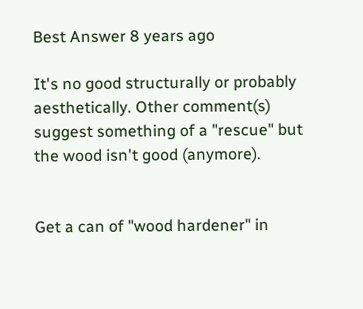Best Answer 8 years ago

It's no good structurally or probably aesthetically. Other comment(s) suggest something of a "rescue" but the wood isn't good (anymore).


Get a can of "wood hardener" in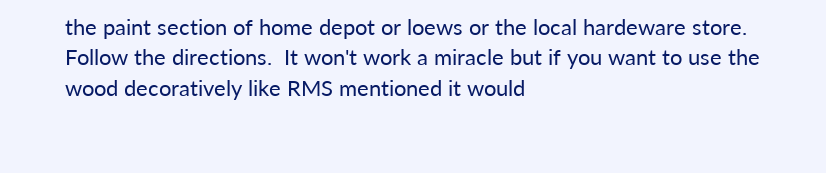the paint section of home depot or loews or the local hardeware store.  Follow the directions.  It won't work a miracle but if you want to use the wood decoratively like RMS mentioned it would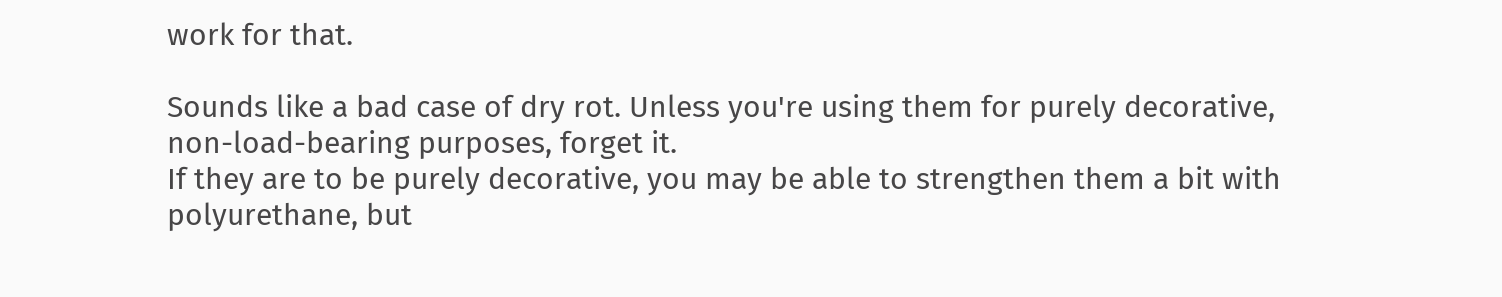work for that.

Sounds like a bad case of dry rot. Unless you're using them for purely decorative, non-load-bearing purposes, forget it.
If they are to be purely decorative, you may be able to strengthen them a bit with polyurethane, but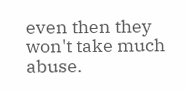even then they won't take much abuse.